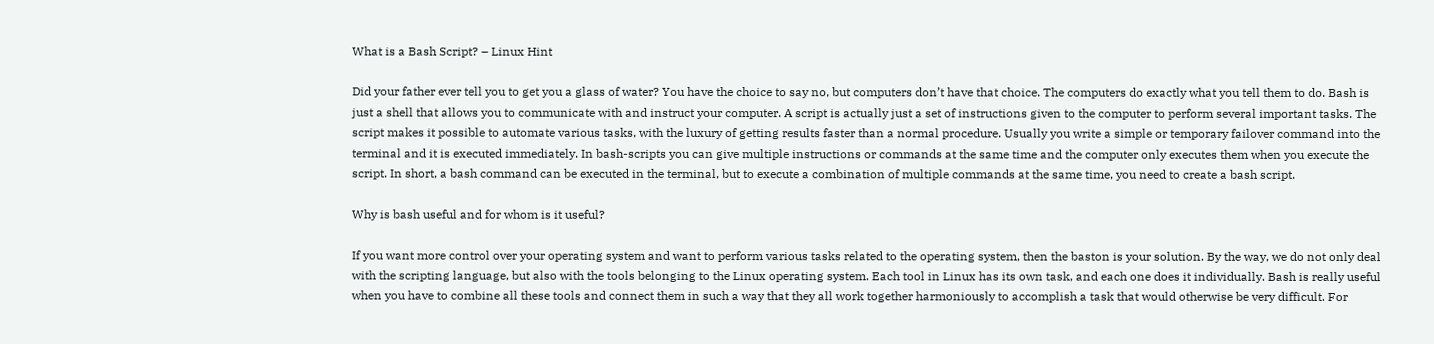What is a Bash Script? – Linux Hint

Did your father ever tell you to get you a glass of water? You have the choice to say no, but computers don’t have that choice. The computers do exactly what you tell them to do. Bash is just a shell that allows you to communicate with and instruct your computer. A script is actually just a set of instructions given to the computer to perform several important tasks. The script makes it possible to automate various tasks, with the luxury of getting results faster than a normal procedure. Usually you write a simple or temporary failover command into the terminal and it is executed immediately. In bash-scripts you can give multiple instructions or commands at the same time and the computer only executes them when you execute the script. In short, a bash command can be executed in the terminal, but to execute a combination of multiple commands at the same time, you need to create a bash script.

Why is bash useful and for whom is it useful?

If you want more control over your operating system and want to perform various tasks related to the operating system, then the baston is your solution. By the way, we do not only deal with the scripting language, but also with the tools belonging to the Linux operating system. Each tool in Linux has its own task, and each one does it individually. Bash is really useful when you have to combine all these tools and connect them in such a way that they all work together harmoniously to accomplish a task that would otherwise be very difficult. For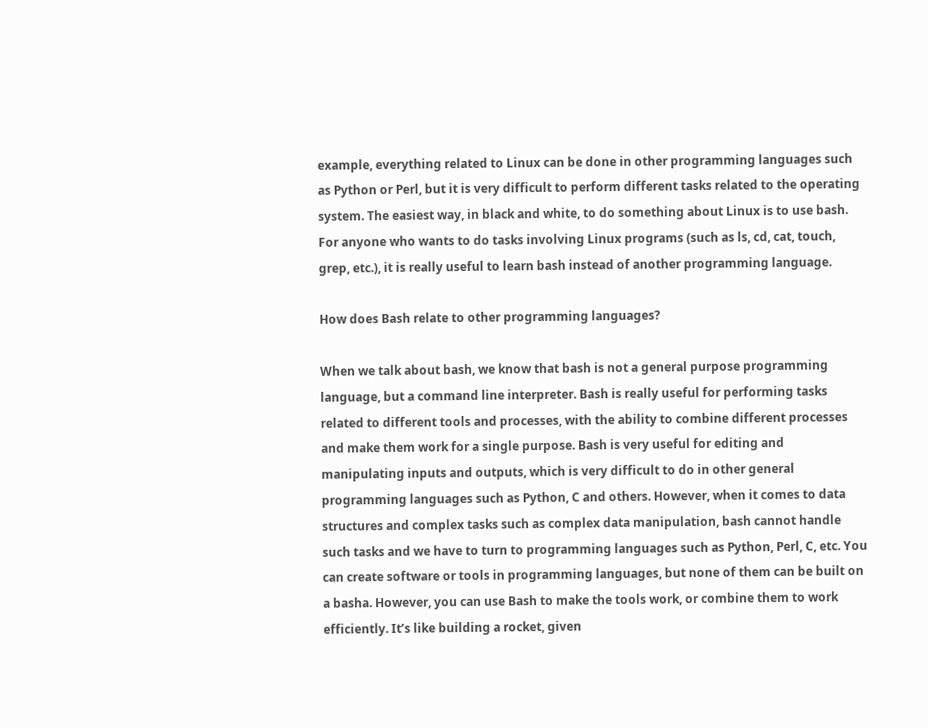example, everything related to Linux can be done in other programming languages such as Python or Perl, but it is very difficult to perform different tasks related to the operating system. The easiest way, in black and white, to do something about Linux is to use bash. For anyone who wants to do tasks involving Linux programs (such as ls, cd, cat, touch, grep, etc.), it is really useful to learn bash instead of another programming language.

How does Bash relate to other programming languages?

When we talk about bash, we know that bash is not a general purpose programming language, but a command line interpreter. Bash is really useful for performing tasks related to different tools and processes, with the ability to combine different processes and make them work for a single purpose. Bash is very useful for editing and manipulating inputs and outputs, which is very difficult to do in other general programming languages such as Python, C and others. However, when it comes to data structures and complex tasks such as complex data manipulation, bash cannot handle such tasks and we have to turn to programming languages such as Python, Perl, C, etc. You can create software or tools in programming languages, but none of them can be built on a basha. However, you can use Bash to make the tools work, or combine them to work efficiently. It’s like building a rocket, given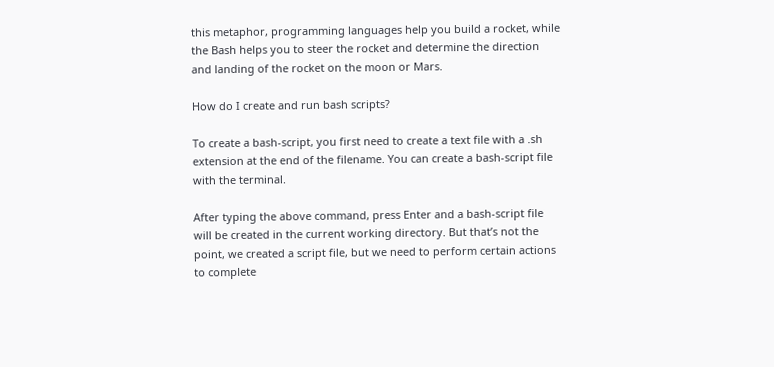this metaphor, programming languages help you build a rocket, while the Bash helps you to steer the rocket and determine the direction and landing of the rocket on the moon or Mars.

How do I create and run bash scripts?

To create a bash-script, you first need to create a text file with a .sh extension at the end of the filename. You can create a bash-script file with the terminal.

After typing the above command, press Enter and a bash-script file will be created in the current working directory. But that’s not the point, we created a script file, but we need to perform certain actions to complete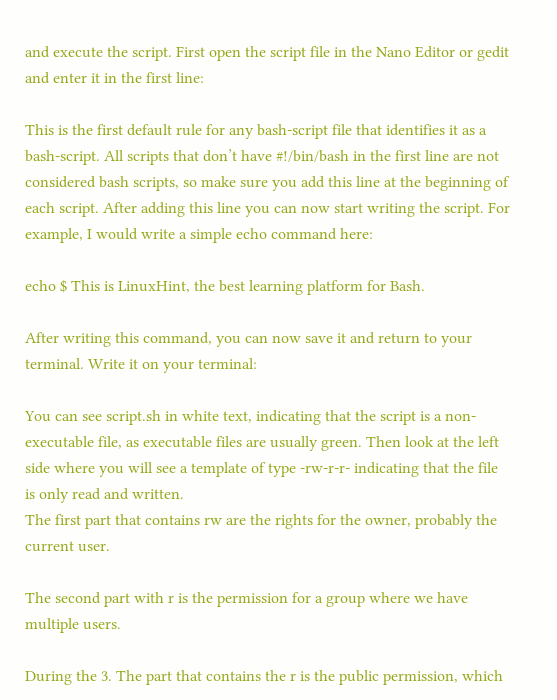and execute the script. First open the script file in the Nano Editor or gedit and enter it in the first line:

This is the first default rule for any bash-script file that identifies it as a bash-script. All scripts that don’t have #!/bin/bash in the first line are not considered bash scripts, so make sure you add this line at the beginning of each script. After adding this line you can now start writing the script. For example, I would write a simple echo command here:

echo $ This is LinuxHint, the best learning platform for Bash.

After writing this command, you can now save it and return to your terminal. Write it on your terminal:

You can see script.sh in white text, indicating that the script is a non-executable file, as executable files are usually green. Then look at the left side where you will see a template of type -rw-r-r- indicating that the file is only read and written.
The first part that contains rw are the rights for the owner, probably the current user.

The second part with r is the permission for a group where we have multiple users.

During the 3. The part that contains the r is the public permission, which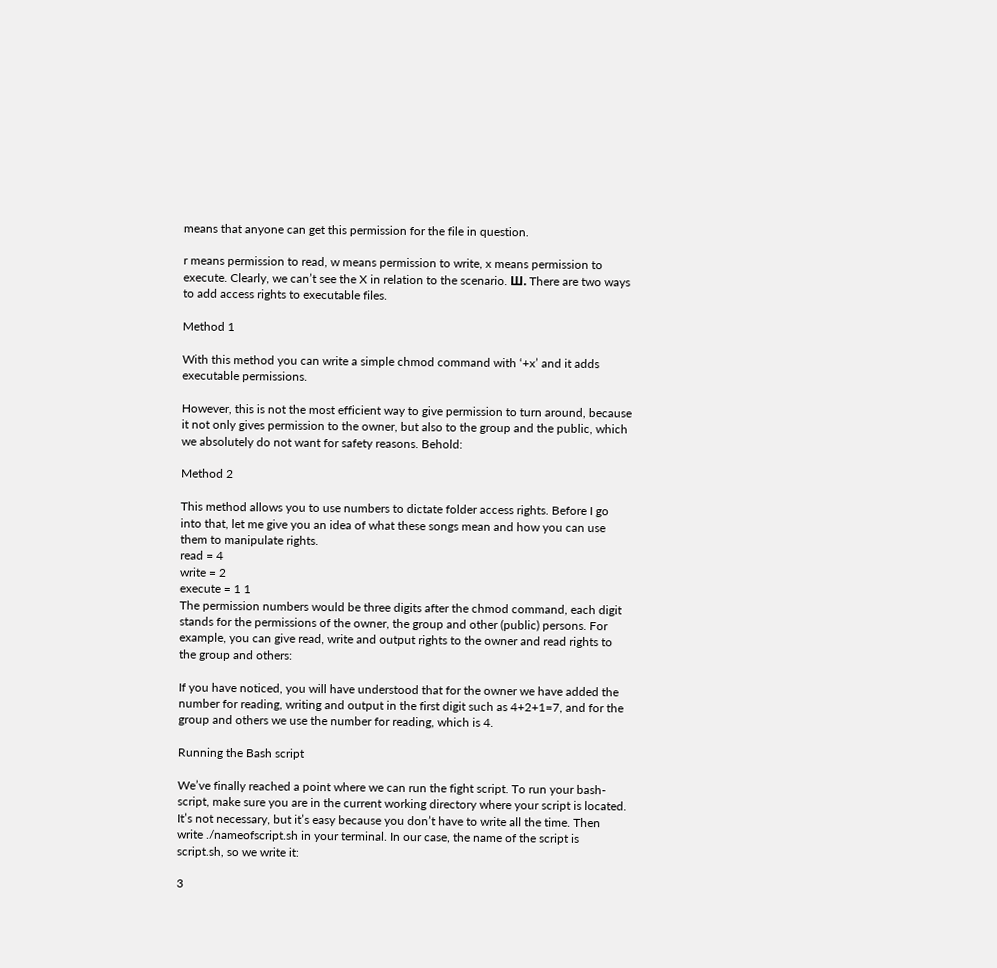means that anyone can get this permission for the file in question.

r means permission to read, w means permission to write, x means permission to execute. Clearly, we can’t see the X in relation to the scenario. Ш. There are two ways to add access rights to executable files.

Method 1

With this method you can write a simple chmod command with ‘+x’ and it adds executable permissions.

However, this is not the most efficient way to give permission to turn around, because it not only gives permission to the owner, but also to the group and the public, which we absolutely do not want for safety reasons. Behold:

Method 2

This method allows you to use numbers to dictate folder access rights. Before I go into that, let me give you an idea of what these songs mean and how you can use them to manipulate rights.
read = 4
write = 2
execute = 1 1
The permission numbers would be three digits after the chmod command, each digit stands for the permissions of the owner, the group and other (public) persons. For example, you can give read, write and output rights to the owner and read rights to the group and others:

If you have noticed, you will have understood that for the owner we have added the number for reading, writing and output in the first digit such as 4+2+1=7, and for the group and others we use the number for reading, which is 4.

Running the Bash script

We’ve finally reached a point where we can run the fight script. To run your bash-script, make sure you are in the current working directory where your script is located. It’s not necessary, but it’s easy because you don’t have to write all the time. Then write ./nameofscript.sh in your terminal. In our case, the name of the script is script.sh, so we write it:

3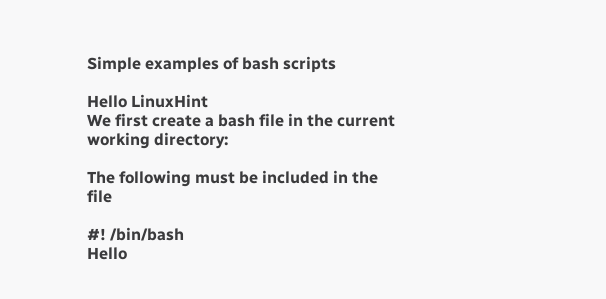Simple examples of bash scripts

Hello LinuxHint
We first create a bash file in the current working directory:

The following must be included in the file

#! /bin/bash
Hello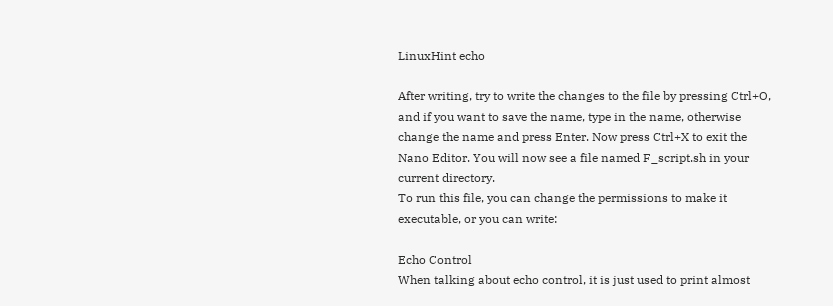LinuxHint echo

After writing, try to write the changes to the file by pressing Ctrl+O, and if you want to save the name, type in the name, otherwise change the name and press Enter. Now press Ctrl+X to exit the Nano Editor. You will now see a file named F_script.sh in your current directory.
To run this file, you can change the permissions to make it executable, or you can write:

Echo Control
When talking about echo control, it is just used to print almost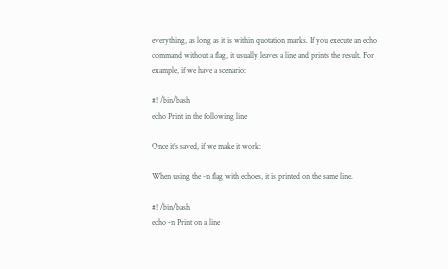everything, as long as it is within quotation marks. If you execute an echo command without a flag, it usually leaves a line and prints the result. For example, if we have a scenario:

#! /bin/bash
echo Print in the following line

Once it’s saved, if we make it work:

When using the -n flag with echoes, it is printed on the same line.

#! /bin/bash
echo -n Print on a line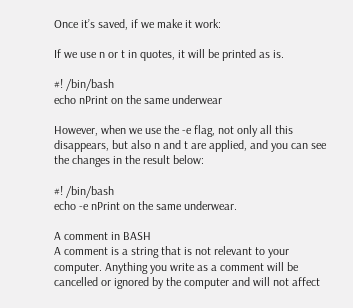Once it’s saved, if we make it work:

If we use n or t in quotes, it will be printed as is.

#! /bin/bash
echo nPrint on the same underwear

However, when we use the -e flag, not only all this disappears, but also n and t are applied, and you can see the changes in the result below:

#! /bin/bash
echo -e nPrint on the same underwear.

A comment in BASH
A comment is a string that is not relevant to your computer. Anything you write as a comment will be cancelled or ignored by the computer and will not affect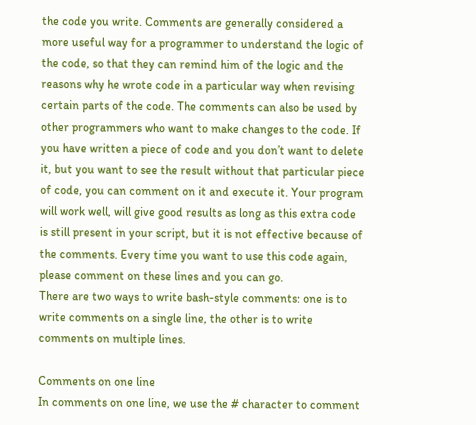the code you write. Comments are generally considered a more useful way for a programmer to understand the logic of the code, so that they can remind him of the logic and the reasons why he wrote code in a particular way when revising certain parts of the code. The comments can also be used by other programmers who want to make changes to the code. If you have written a piece of code and you don’t want to delete it, but you want to see the result without that particular piece of code, you can comment on it and execute it. Your program will work well, will give good results as long as this extra code is still present in your script, but it is not effective because of the comments. Every time you want to use this code again, please comment on these lines and you can go.
There are two ways to write bash-style comments: one is to write comments on a single line, the other is to write comments on multiple lines.

Comments on one line
In comments on one line, we use the # character to comment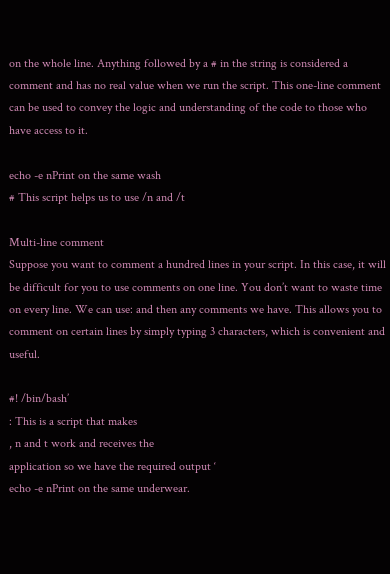on the whole line. Anything followed by a # in the string is considered a comment and has no real value when we run the script. This one-line comment can be used to convey the logic and understanding of the code to those who have access to it.

echo -e nPrint on the same wash
# This script helps us to use /n and /t

Multi-line comment
Suppose you want to comment a hundred lines in your script. In this case, it will be difficult for you to use comments on one line. You don’t want to waste time on every line. We can use: and then any comments we have. This allows you to comment on certain lines by simply typing 3 characters, which is convenient and useful.

#! /bin/bash’
: This is a script that makes
, n and t work and receives the
application so we have the required output ‘
echo -e nPrint on the same underwear.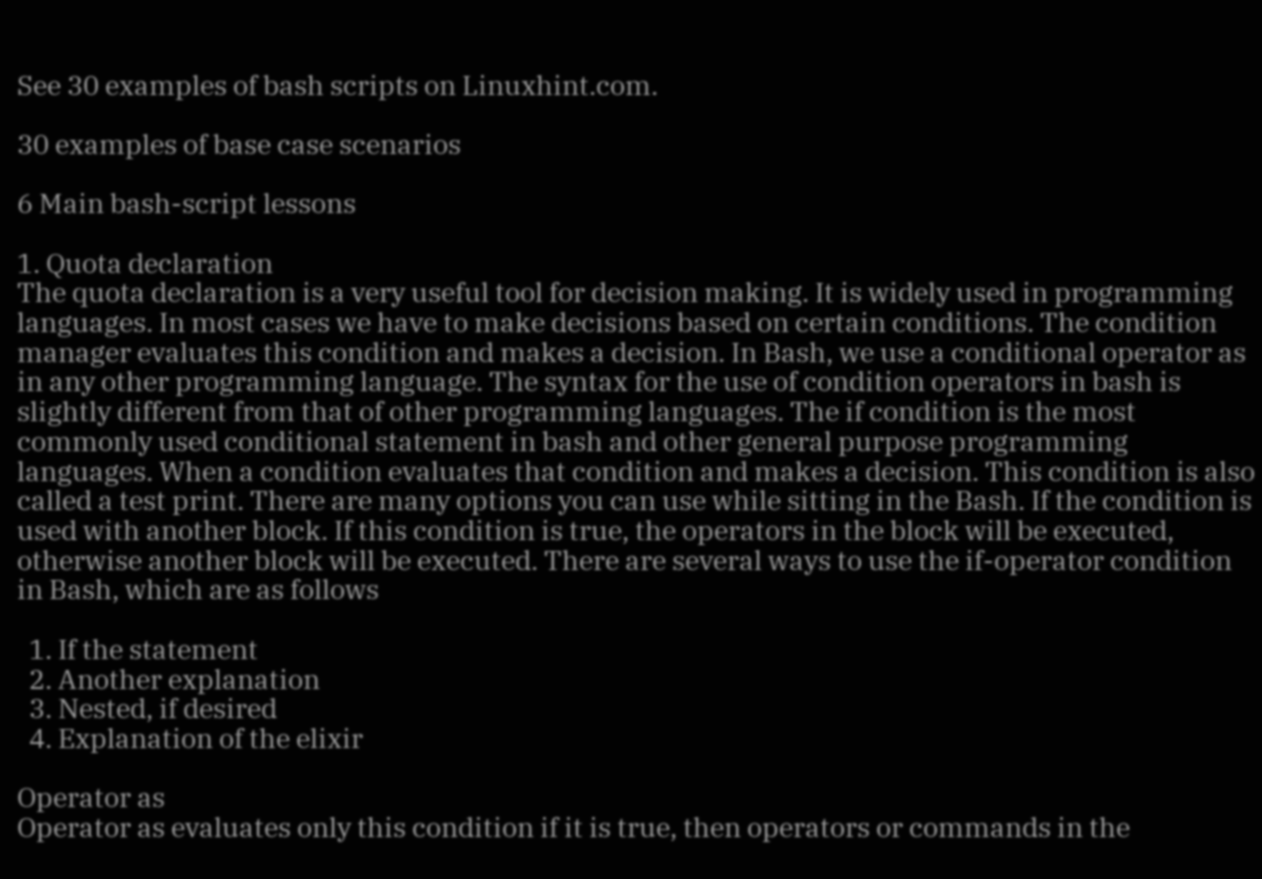See 30 examples of bash scripts on Linuxhint.com.

30 examples of base case scenarios

6 Main bash-script lessons

1. Quota declaration
The quota declaration is a very useful tool for decision making. It is widely used in programming languages. In most cases we have to make decisions based on certain conditions. The condition manager evaluates this condition and makes a decision. In Bash, we use a conditional operator as in any other programming language. The syntax for the use of condition operators in bash is slightly different from that of other programming languages. The if condition is the most commonly used conditional statement in bash and other general purpose programming languages. When a condition evaluates that condition and makes a decision. This condition is also called a test print. There are many options you can use while sitting in the Bash. If the condition is used with another block. If this condition is true, the operators in the block will be executed, otherwise another block will be executed. There are several ways to use the if-operator condition in Bash, which are as follows

  1. If the statement
  2. Another explanation
  3. Nested, if desired
  4. Explanation of the elixir

Operator as
Operator as evaluates only this condition if it is true, then operators or commands in the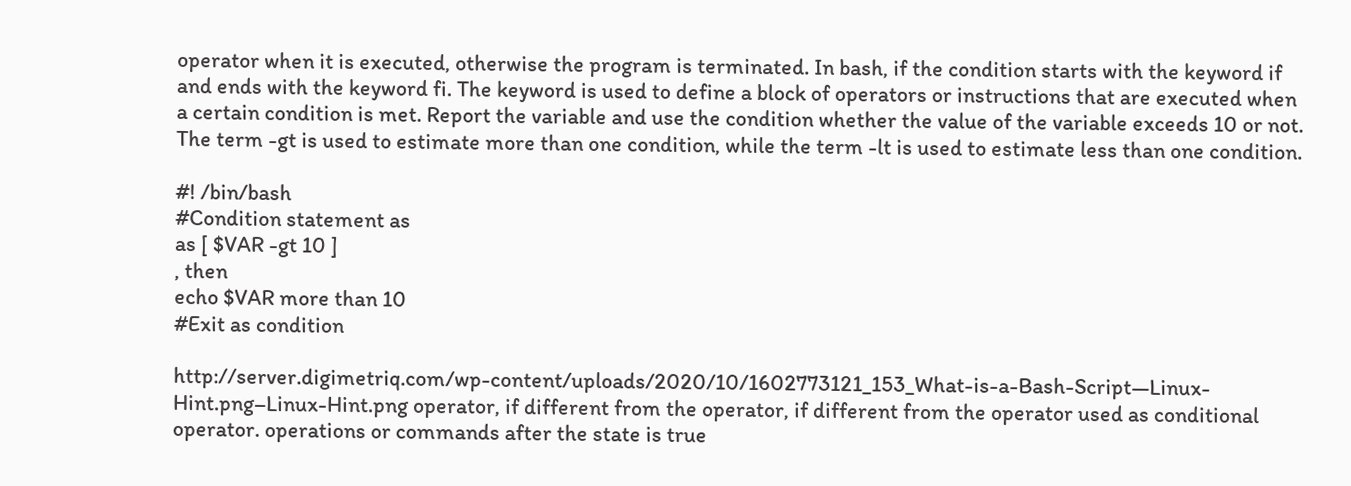operator when it is executed, otherwise the program is terminated. In bash, if the condition starts with the keyword if and ends with the keyword fi. The keyword is used to define a block of operators or instructions that are executed when a certain condition is met. Report the variable and use the condition whether the value of the variable exceeds 10 or not. The term -gt is used to estimate more than one condition, while the term -lt is used to estimate less than one condition.

#! /bin/bash
#Condition statement as
as [ $VAR -gt 10 ]
, then
echo $VAR more than 10
#Exit as condition

http://server.digimetriq.com/wp-content/uploads/2020/10/1602773121_153_What-is-a-Bash-Script—Linux-Hint.png–Linux-Hint.png operator, if different from the operator, if different from the operator used as conditional operator. operations or commands after the state is true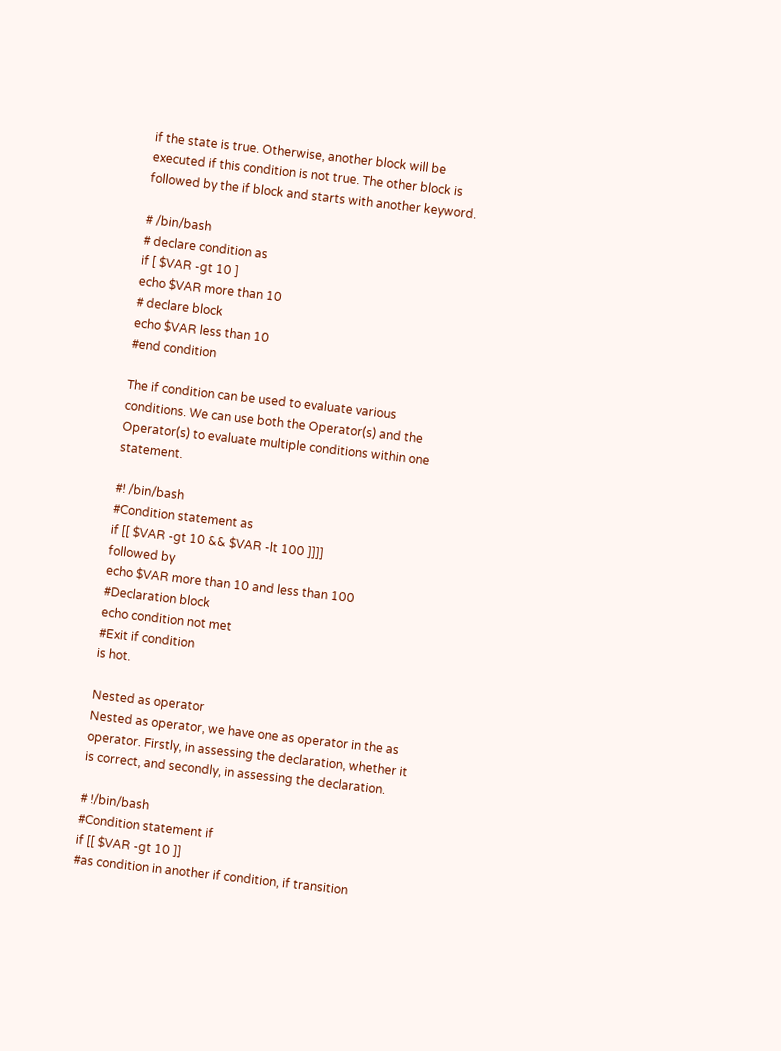if the state is true. Otherwise, another block will be executed if this condition is not true. The other block is followed by the if block and starts with another keyword.

# /bin/bash
# declare condition as
if [ $VAR -gt 10 ]
echo $VAR more than 10
# declare block
echo $VAR less than 10
#end condition

The if condition can be used to evaluate various conditions. We can use both the Operator(s) and the Operator(s) to evaluate multiple conditions within one statement.

#! /bin/bash
#Condition statement as
if [[ $VAR -gt 10 && $VAR -lt 100 ]]]]
followed by
echo $VAR more than 10 and less than 100
#Declaration block
echo condition not met
#Exit if condition
is hot.

Nested as operator
Nested as operator, we have one as operator in the as operator. Firstly, in assessing the declaration, whether it is correct, and secondly, in assessing the declaration.

# !/bin/bash
#Condition statement if
if [[ $VAR -gt 10 ]]
#as condition in another if condition, if transition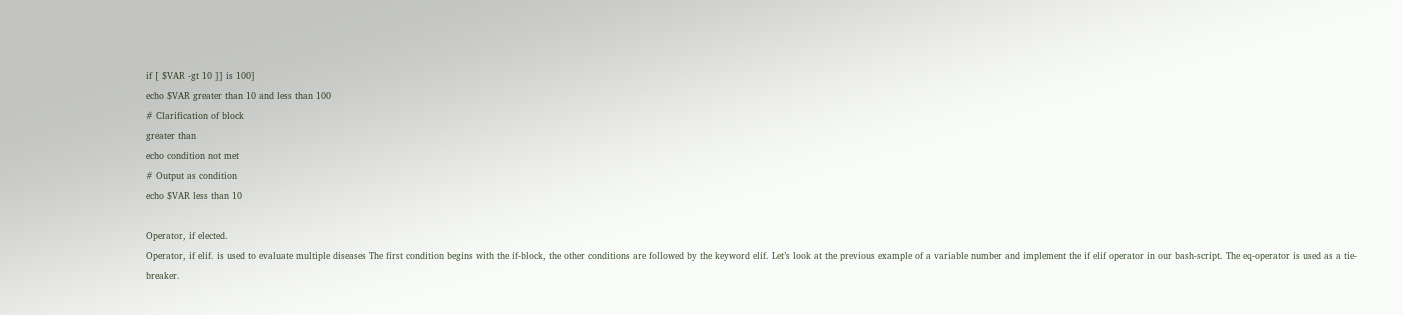if [ $VAR -gt 10 ]] is 100]
echo $VAR greater than 10 and less than 100
# Clarification of block
greater than
echo condition not met
# Output as condition
echo $VAR less than 10

Operator, if elected.
Operator, if elif. is used to evaluate multiple diseases The first condition begins with the if-block, the other conditions are followed by the keyword elif. Let’s look at the previous example of a variable number and implement the if elif operator in our bash-script. The eq-operator is used as a tie-breaker.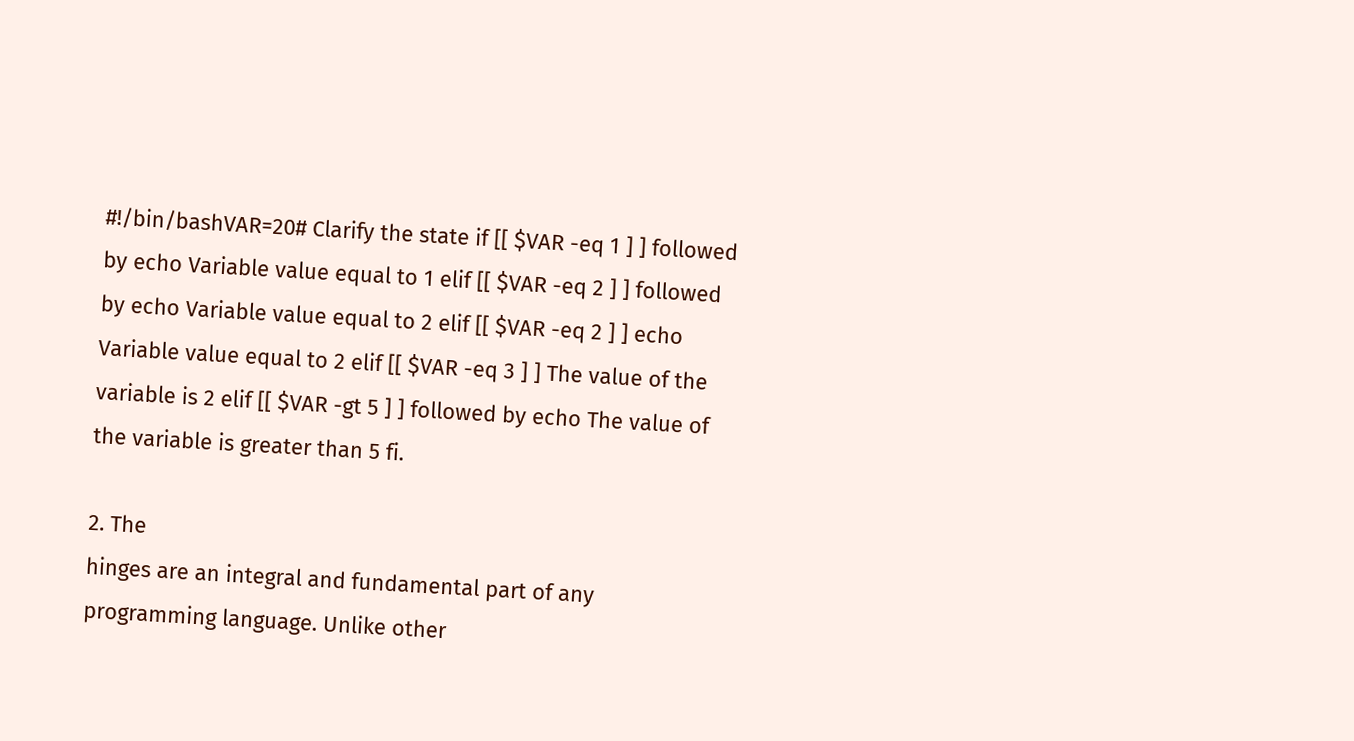#!/bin/bashVAR=20# Clarify the state if [[ $VAR -eq 1 ] ] followed by echo Variable value equal to 1 elif [[ $VAR -eq 2 ] ] followed by echo Variable value equal to 2 elif [[ $VAR -eq 2 ] ] echo Variable value equal to 2 elif [[ $VAR -eq 3 ] ] The value of the variable is 2 elif [[ $VAR -gt 5 ] ] followed by echo The value of the variable is greater than 5 fi.

2. The
hinges are an integral and fundamental part of any programming language. Unlike other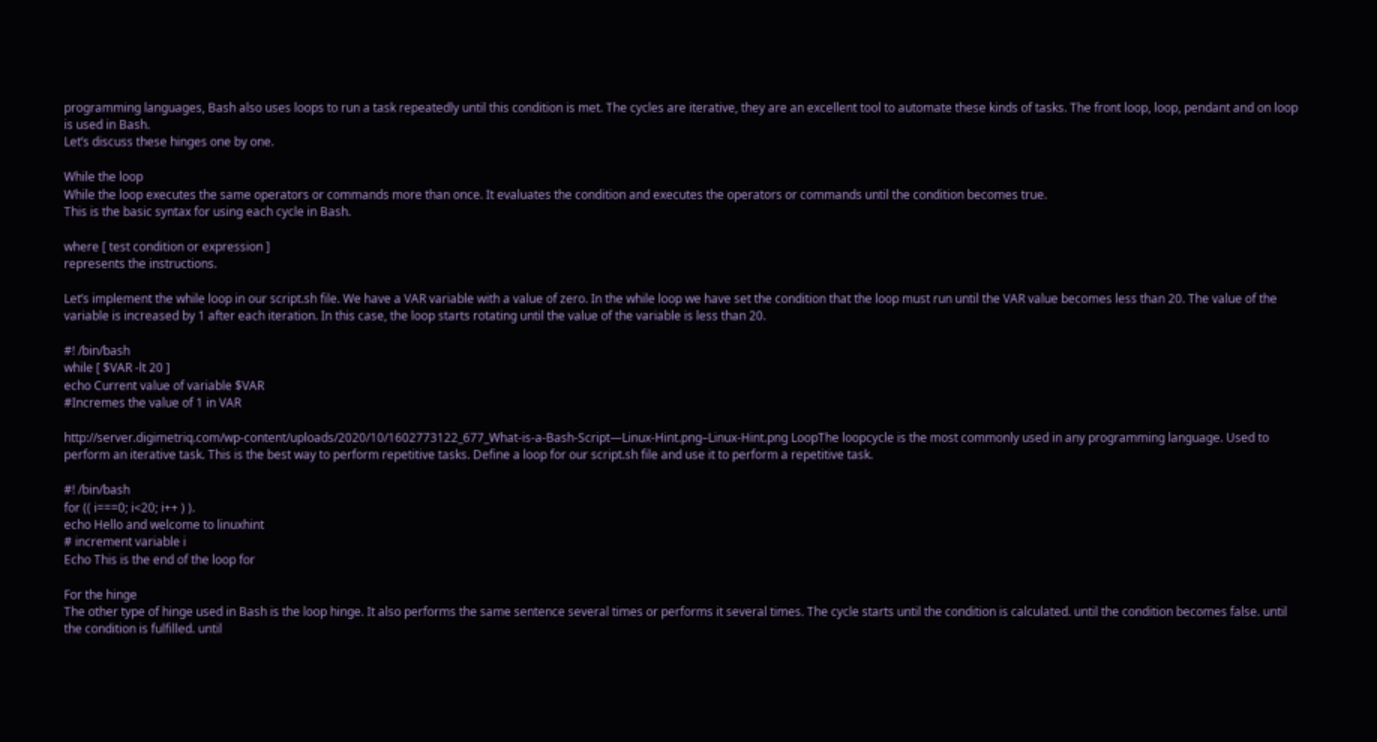programming languages, Bash also uses loops to run a task repeatedly until this condition is met. The cycles are iterative, they are an excellent tool to automate these kinds of tasks. The front loop, loop, pendant and on loop is used in Bash.
Let’s discuss these hinges one by one.

While the loop
While the loop executes the same operators or commands more than once. It evaluates the condition and executes the operators or commands until the condition becomes true.
This is the basic syntax for using each cycle in Bash.

where [ test condition or expression ]
represents the instructions.

Let’s implement the while loop in our script.sh file. We have a VAR variable with a value of zero. In the while loop we have set the condition that the loop must run until the VAR value becomes less than 20. The value of the variable is increased by 1 after each iteration. In this case, the loop starts rotating until the value of the variable is less than 20.

#! /bin/bash
while [ $VAR -lt 20 ]
echo Current value of variable $VAR
#Incremes the value of 1 in VAR

http://server.digimetriq.com/wp-content/uploads/2020/10/1602773122_677_What-is-a-Bash-Script—Linux-Hint.png–Linux-Hint.png LoopThe loopcycle is the most commonly used in any programming language. Used to perform an iterative task. This is the best way to perform repetitive tasks. Define a loop for our script.sh file and use it to perform a repetitive task.

#! /bin/bash
for (( i===0; i<20; i++ ) ).
echo Hello and welcome to linuxhint
# increment variable i
Echo This is the end of the loop for

For the hinge
The other type of hinge used in Bash is the loop hinge. It also performs the same sentence several times or performs it several times. The cycle starts until the condition is calculated. until the condition becomes false. until the condition is fulfilled. until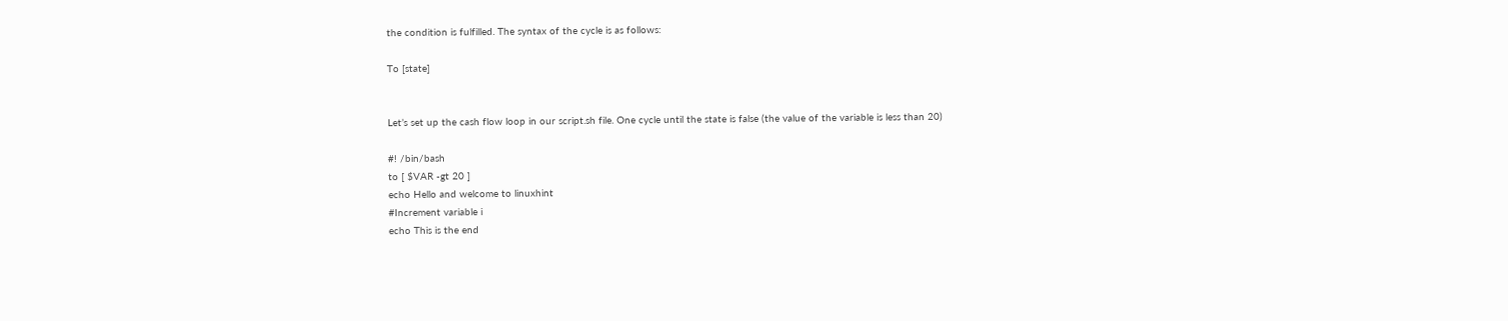the condition is fulfilled. The syntax of the cycle is as follows:

To [state]


Let’s set up the cash flow loop in our script.sh file. One cycle until the state is false (the value of the variable is less than 20)

#! /bin/bash
to [ $VAR -gt 20 ]
echo Hello and welcome to linuxhint
#Increment variable i
echo This is the end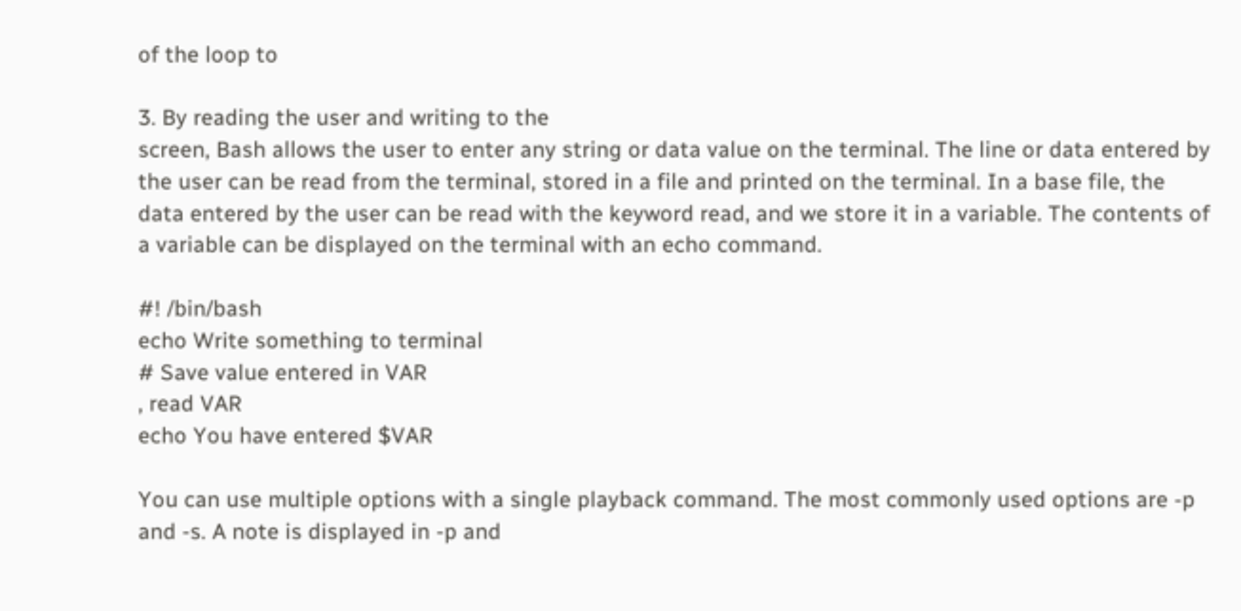of the loop to

3. By reading the user and writing to the
screen, Bash allows the user to enter any string or data value on the terminal. The line or data entered by the user can be read from the terminal, stored in a file and printed on the terminal. In a base file, the data entered by the user can be read with the keyword read, and we store it in a variable. The contents of a variable can be displayed on the terminal with an echo command.

#! /bin/bash
echo Write something to terminal
# Save value entered in VAR
, read VAR
echo You have entered $VAR

You can use multiple options with a single playback command. The most commonly used options are -p and -s. A note is displayed in -p and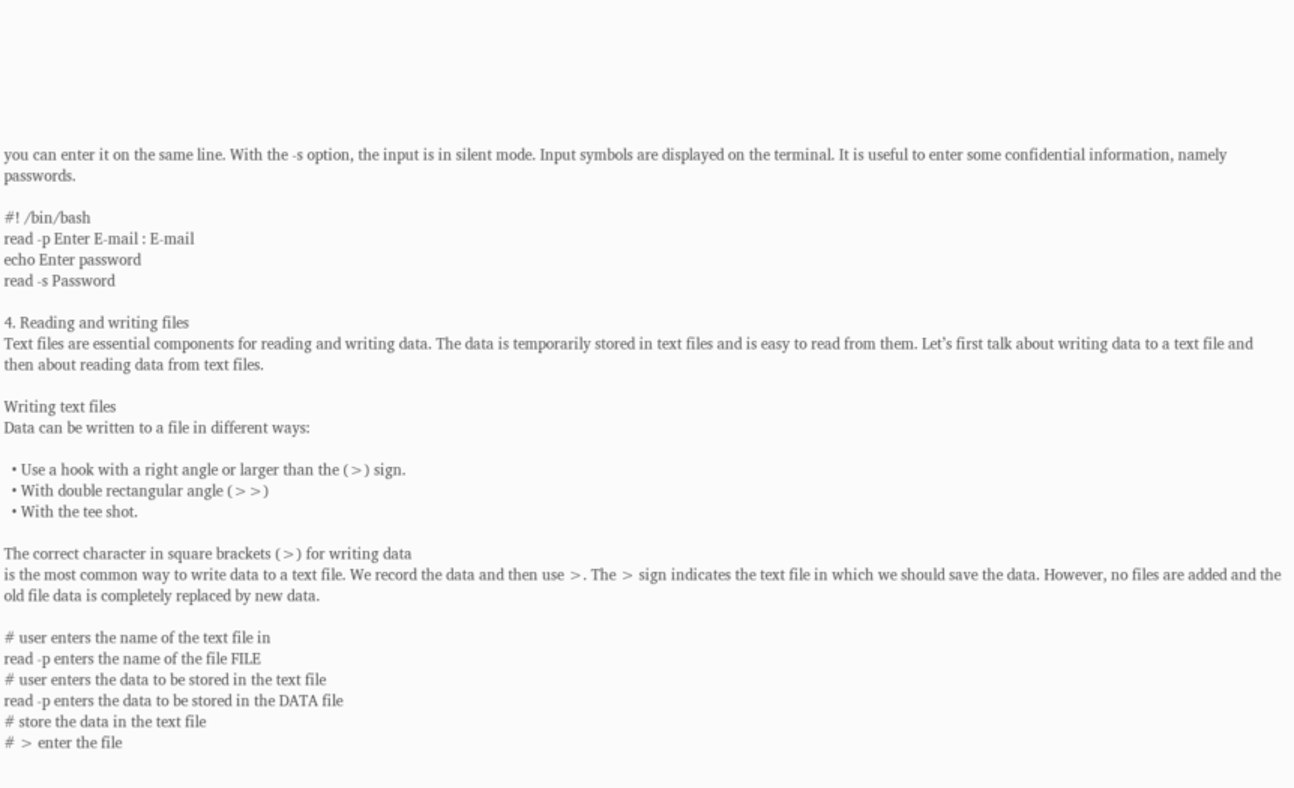you can enter it on the same line. With the -s option, the input is in silent mode. Input symbols are displayed on the terminal. It is useful to enter some confidential information, namely passwords.

#! /bin/bash
read -p Enter E-mail : E-mail
echo Enter password
read -s Password

4. Reading and writing files
Text files are essential components for reading and writing data. The data is temporarily stored in text files and is easy to read from them. Let’s first talk about writing data to a text file and then about reading data from text files.

Writing text files
Data can be written to a file in different ways:

  • Use a hook with a right angle or larger than the (>) sign.
  • With double rectangular angle (>>)
  • With the tee shot.

The correct character in square brackets (>) for writing data
is the most common way to write data to a text file. We record the data and then use >. The > sign indicates the text file in which we should save the data. However, no files are added and the old file data is completely replaced by new data.

# user enters the name of the text file in
read -p enters the name of the file FILE
# user enters the data to be stored in the text file
read -p enters the data to be stored in the DATA file
# store the data in the text file
# > enter the file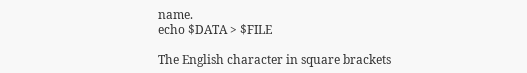name.
echo $DATA > $FILE

The English character in square brackets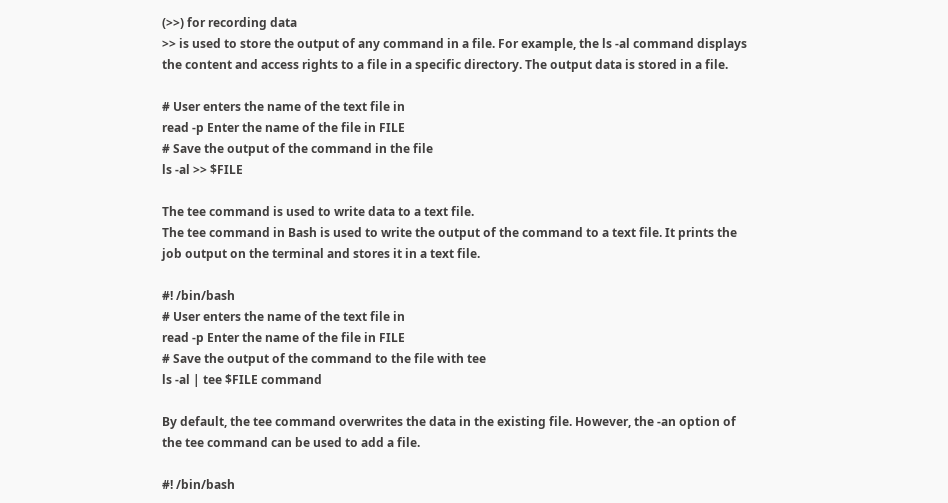(>>) for recording data
>> is used to store the output of any command in a file. For example, the ls -al command displays the content and access rights to a file in a specific directory. The output data is stored in a file.

# User enters the name of the text file in
read -p Enter the name of the file in FILE
# Save the output of the command in the file
ls -al >> $FILE

The tee command is used to write data to a text file.
The tee command in Bash is used to write the output of the command to a text file. It prints the job output on the terminal and stores it in a text file.

#! /bin/bash
# User enters the name of the text file in
read -p Enter the name of the file in FILE
# Save the output of the command to the file with tee
ls -al | tee $FILE command

By default, the tee command overwrites the data in the existing file. However, the -an option of the tee command can be used to add a file.

#! /bin/bash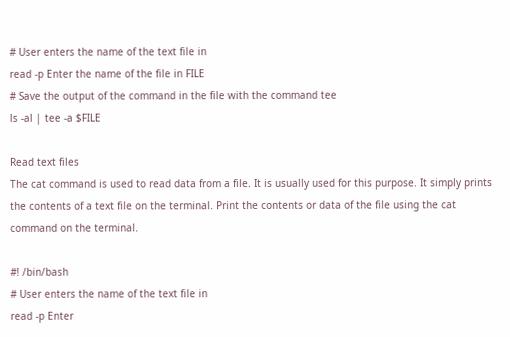# User enters the name of the text file in
read -p Enter the name of the file in FILE
# Save the output of the command in the file with the command tee
ls -al | tee -a $FILE

Read text files
The cat command is used to read data from a file. It is usually used for this purpose. It simply prints the contents of a text file on the terminal. Print the contents or data of the file using the cat command on the terminal.

#! /bin/bash
# User enters the name of the text file in
read -p Enter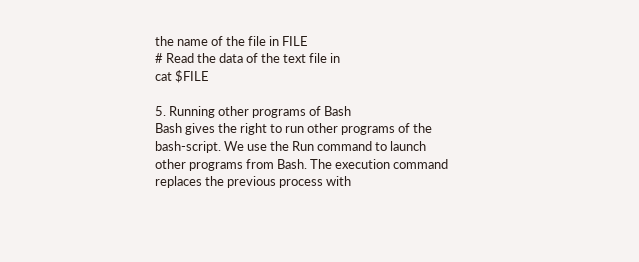the name of the file in FILE
# Read the data of the text file in
cat $FILE

5. Running other programs of Bash
Bash gives the right to run other programs of the bash-script. We use the Run command to launch other programs from Bash. The execution command replaces the previous process with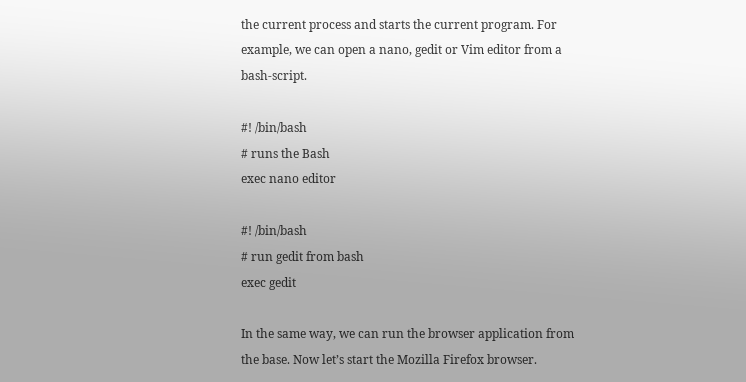the current process and starts the current program. For example, we can open a nano, gedit or Vim editor from a bash-script.

#! /bin/bash
# runs the Bash
exec nano editor

#! /bin/bash
# run gedit from bash
exec gedit

In the same way, we can run the browser application from the base. Now let’s start the Mozilla Firefox browser.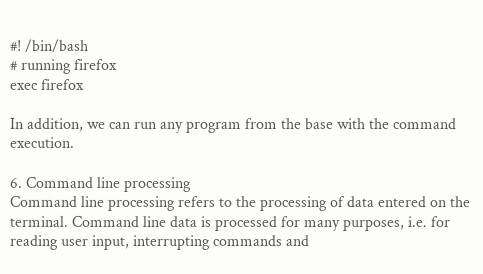#! /bin/bash
# running firefox
exec firefox

In addition, we can run any program from the base with the command execution.

6. Command line processing
Command line processing refers to the processing of data entered on the terminal. Command line data is processed for many purposes, i.e. for reading user input, interrupting commands and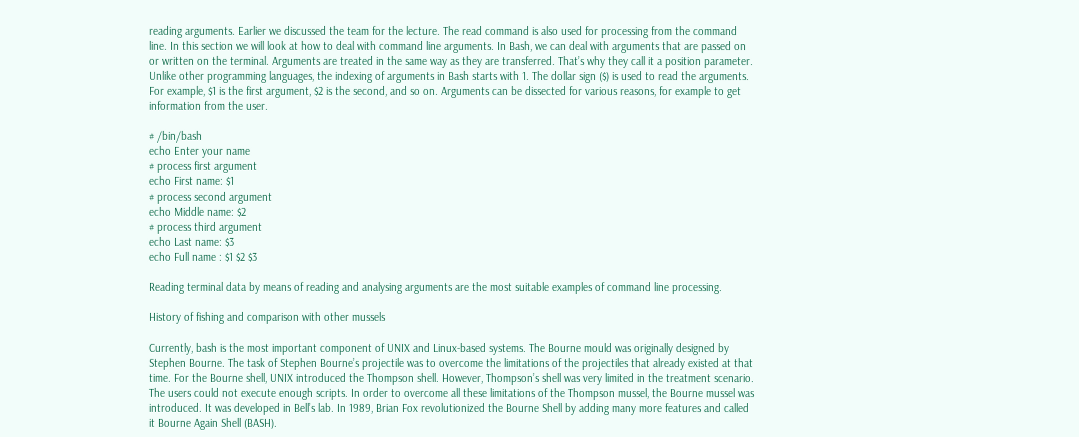reading arguments. Earlier we discussed the team for the lecture. The read command is also used for processing from the command line. In this section we will look at how to deal with command line arguments. In Bash, we can deal with arguments that are passed on or written on the terminal. Arguments are treated in the same way as they are transferred. That’s why they call it a position parameter. Unlike other programming languages, the indexing of arguments in Bash starts with 1. The dollar sign ($) is used to read the arguments. For example, $1 is the first argument, $2 is the second, and so on. Arguments can be dissected for various reasons, for example to get information from the user.

# /bin/bash
echo Enter your name
# process first argument
echo First name: $1
# process second argument
echo Middle name: $2
# process third argument
echo Last name: $3
echo Full name : $1 $2 $3

Reading terminal data by means of reading and analysing arguments are the most suitable examples of command line processing.

History of fishing and comparison with other mussels

Currently, bash is the most important component of UNIX and Linux-based systems. The Bourne mould was originally designed by Stephen Bourne. The task of Stephen Bourne’s projectile was to overcome the limitations of the projectiles that already existed at that time. For the Bourne shell, UNIX introduced the Thompson shell. However, Thompson’s shell was very limited in the treatment scenario. The users could not execute enough scripts. In order to overcome all these limitations of the Thompson mussel, the Bourne mussel was introduced. It was developed in Bell’s lab. In 1989, Brian Fox revolutionized the Bourne Shell by adding many more features and called it Bourne Again Shell (BASH).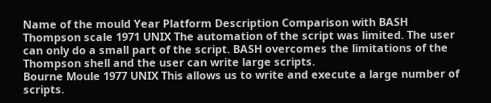Name of the mould Year Platform Description Comparison with BASH
Thompson scale 1971 UNIX The automation of the script was limited. The user can only do a small part of the script. BASH overcomes the limitations of the Thompson shell and the user can write large scripts.
Bourne Moule 1977 UNIX This allows us to write and execute a large number of scripts.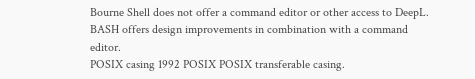Bourne Shell does not offer a command editor or other access to DeepL. BASH offers design improvements in combination with a command editor.
POSIX casing 1992 POSIX POSIX transferable casing.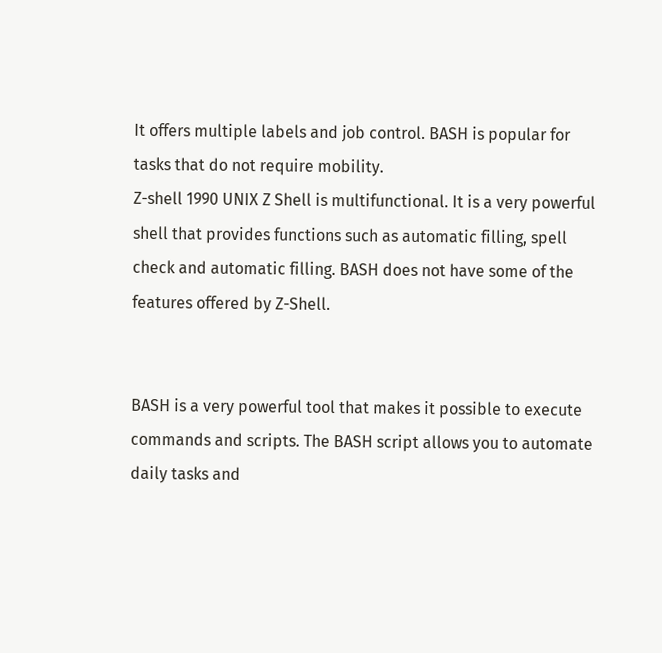It offers multiple labels and job control. BASH is popular for tasks that do not require mobility.
Z-shell 1990 UNIX Z Shell is multifunctional. It is a very powerful shell that provides functions such as automatic filling, spell check and automatic filling. BASH does not have some of the features offered by Z-Shell.


BASH is a very powerful tool that makes it possible to execute commands and scripts. The BASH script allows you to automate daily tasks and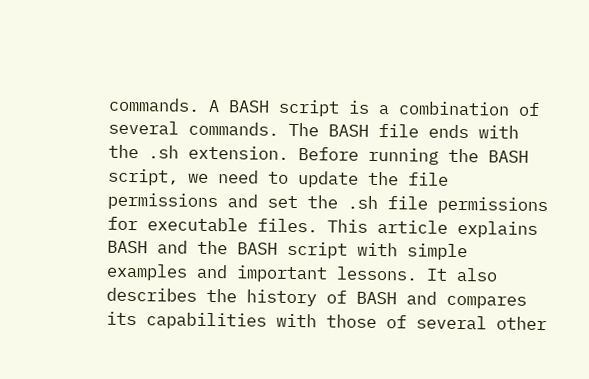commands. A BASH script is a combination of several commands. The BASH file ends with the .sh extension. Before running the BASH script, we need to update the file permissions and set the .sh file permissions for executable files. This article explains BASH and the BASH script with simple examples and important lessons. It also describes the history of BASH and compares its capabilities with those of several other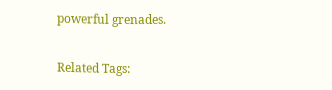powerful grenades.

Related Tags: